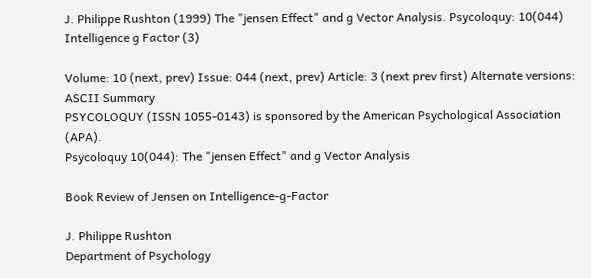J. Philippe Rushton (1999) The "jensen Effect" and g Vector Analysis. Psycoloquy: 10(044) Intelligence g Factor (3)

Volume: 10 (next, prev) Issue: 044 (next, prev) Article: 3 (next prev first) Alternate versions: ASCII Summary
PSYCOLOQUY (ISSN 1055-0143) is sponsored by the American Psychological Association (APA).
Psycoloquy 10(044): The "jensen Effect" and g Vector Analysis

Book Review of Jensen on Intelligence-g-Factor

J. Philippe Rushton
Department of Psychology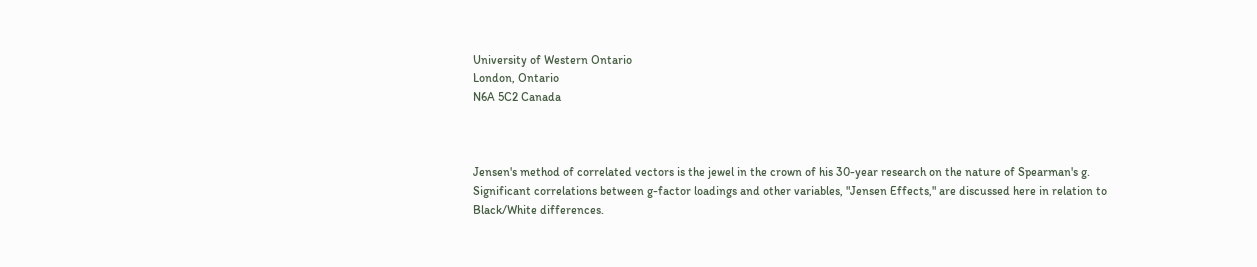University of Western Ontario
London, Ontario
N6A 5C2 Canada



Jensen's method of correlated vectors is the jewel in the crown of his 30-year research on the nature of Spearman's g. Significant correlations between g-factor loadings and other variables, "Jensen Effects," are discussed here in relation to Black/White differences.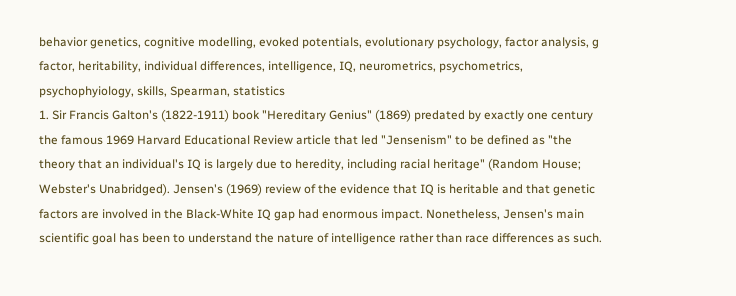behavior genetics, cognitive modelling, evoked potentials, evolutionary psychology, factor analysis, g factor, heritability, individual differences, intelligence, IQ, neurometrics, psychometrics, psychophyiology, skills, Spearman, statistics
1. Sir Francis Galton's (1822-1911) book "Hereditary Genius" (1869) predated by exactly one century the famous 1969 Harvard Educational Review article that led "Jensenism" to be defined as "the theory that an individual's IQ is largely due to heredity, including racial heritage" (Random House; Webster's Unabridged). Jensen's (1969) review of the evidence that IQ is heritable and that genetic factors are involved in the Black-White IQ gap had enormous impact. Nonetheless, Jensen's main scientific goal has been to understand the nature of intelligence rather than race differences as such.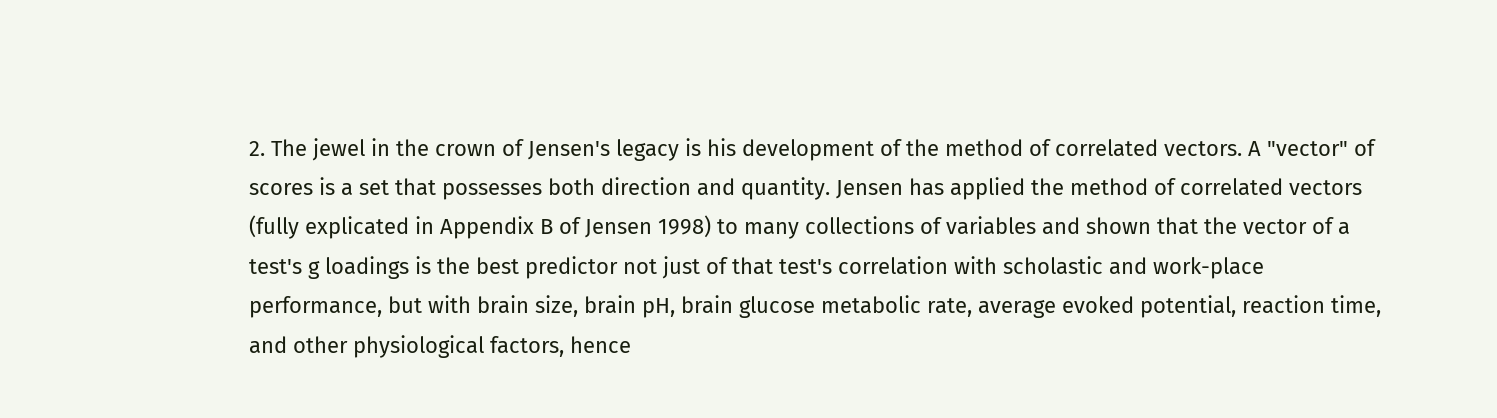2. The jewel in the crown of Jensen's legacy is his development of the method of correlated vectors. A "vector" of scores is a set that possesses both direction and quantity. Jensen has applied the method of correlated vectors (fully explicated in Appendix B of Jensen 1998) to many collections of variables and shown that the vector of a test's g loadings is the best predictor not just of that test's correlation with scholastic and work-place performance, but with brain size, brain pH, brain glucose metabolic rate, average evoked potential, reaction time, and other physiological factors, hence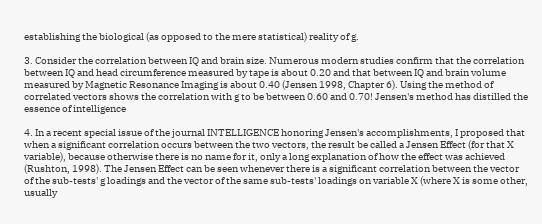establishing the biological (as opposed to the mere statistical) reality of g.

3. Consider the correlation between IQ and brain size. Numerous modern studies confirm that the correlation between IQ and head circumference measured by tape is about 0.20 and that between IQ and brain volume measured by Magnetic Resonance Imaging is about 0.40 (Jensen 1998, Chapter 6). Using the method of correlated vectors shows the correlation with g to be between 0.60 and 0.70! Jensen's method has distilled the essence of intelligence

4. In a recent special issue of the journal INTELLIGENCE honoring Jensen's accomplishments, I proposed that when a significant correlation occurs between the two vectors, the result be called a Jensen Effect (for that X variable), because otherwise there is no name for it, only a long explanation of how the effect was achieved (Rushton, 1998). The Jensen Effect can be seen whenever there is a significant correlation between the vector of the sub-tests' g loadings and the vector of the same sub-tests' loadings on variable X (where X is some other, usually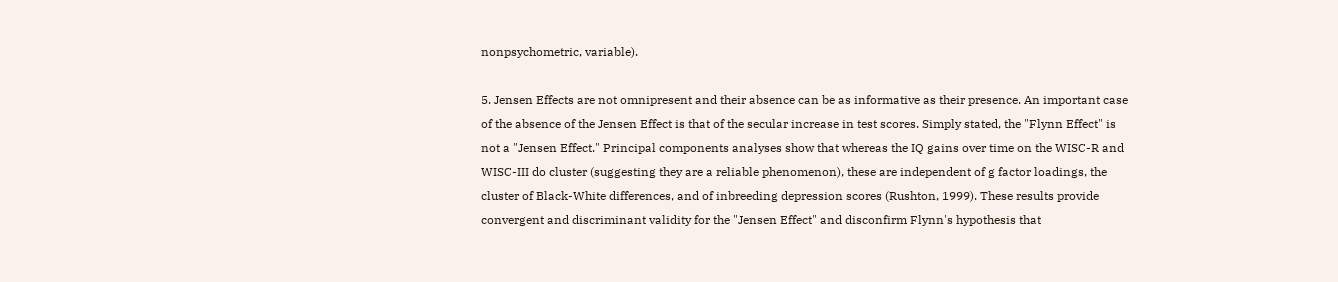nonpsychometric, variable).

5. Jensen Effects are not omnipresent and their absence can be as informative as their presence. An important case of the absence of the Jensen Effect is that of the secular increase in test scores. Simply stated, the "Flynn Effect" is not a "Jensen Effect." Principal components analyses show that whereas the IQ gains over time on the WISC-R and WISC-III do cluster (suggesting they are a reliable phenomenon), these are independent of g factor loadings, the cluster of Black-White differences, and of inbreeding depression scores (Rushton, 1999). These results provide convergent and discriminant validity for the "Jensen Effect" and disconfirm Flynn's hypothesis that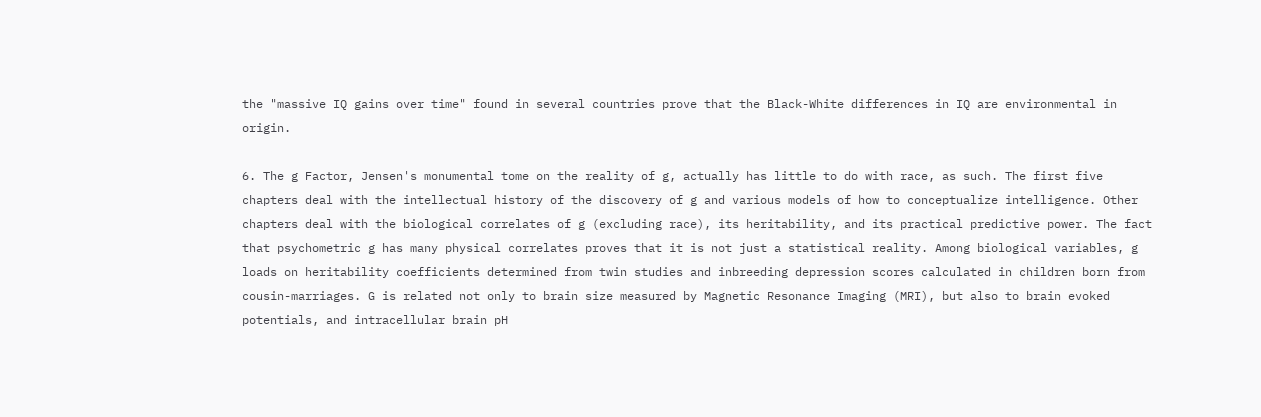the "massive IQ gains over time" found in several countries prove that the Black-White differences in IQ are environmental in origin.

6. The g Factor, Jensen's monumental tome on the reality of g, actually has little to do with race, as such. The first five chapters deal with the intellectual history of the discovery of g and various models of how to conceptualize intelligence. Other chapters deal with the biological correlates of g (excluding race), its heritability, and its practical predictive power. The fact that psychometric g has many physical correlates proves that it is not just a statistical reality. Among biological variables, g loads on heritability coefficients determined from twin studies and inbreeding depression scores calculated in children born from cousin-marriages. G is related not only to brain size measured by Magnetic Resonance Imaging (MRI), but also to brain evoked potentials, and intracellular brain pH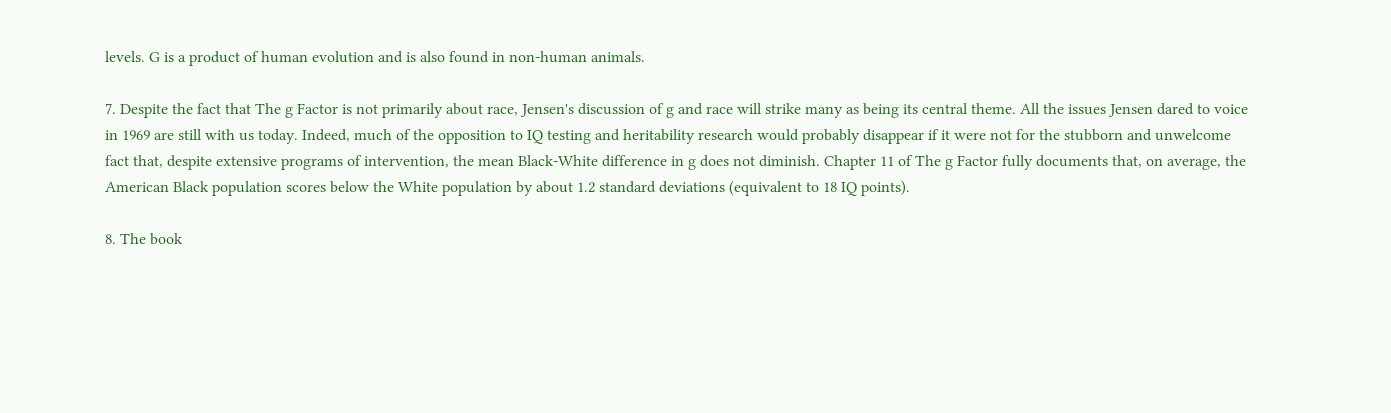levels. G is a product of human evolution and is also found in non-human animals.

7. Despite the fact that The g Factor is not primarily about race, Jensen's discussion of g and race will strike many as being its central theme. All the issues Jensen dared to voice in 1969 are still with us today. Indeed, much of the opposition to IQ testing and heritability research would probably disappear if it were not for the stubborn and unwelcome fact that, despite extensive programs of intervention, the mean Black-White difference in g does not diminish. Chapter 11 of The g Factor fully documents that, on average, the American Black population scores below the White population by about 1.2 standard deviations (equivalent to 18 IQ points).

8. The book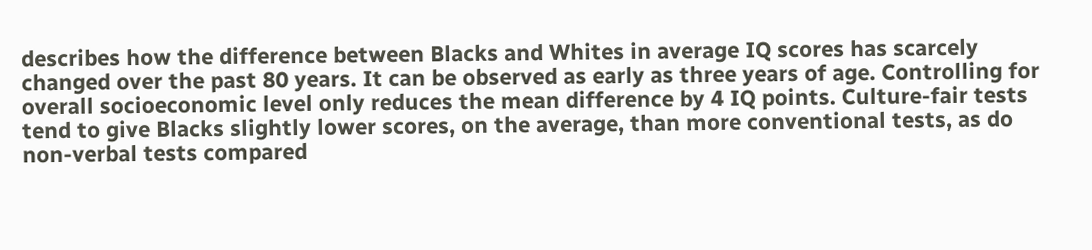describes how the difference between Blacks and Whites in average IQ scores has scarcely changed over the past 80 years. It can be observed as early as three years of age. Controlling for overall socioeconomic level only reduces the mean difference by 4 IQ points. Culture-fair tests tend to give Blacks slightly lower scores, on the average, than more conventional tests, as do non-verbal tests compared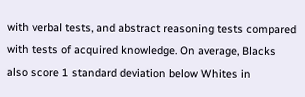with verbal tests, and abstract reasoning tests compared with tests of acquired knowledge. On average, Blacks also score 1 standard deviation below Whites in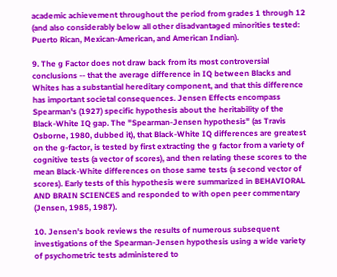academic achievement throughout the period from grades 1 through 12 (and also considerably below all other disadvantaged minorities tested: Puerto Rican, Mexican-American, and American Indian).

9. The g Factor does not draw back from its most controversial conclusions -- that the average difference in IQ between Blacks and Whites has a substantial hereditary component, and that this difference has important societal consequences. Jensen Effects encompass Spearman's (1927) specific hypothesis about the heritability of the Black-White IQ gap. The "Spearman-Jensen hypothesis" (as Travis Osborne, 1980, dubbed it), that Black-White IQ differences are greatest on the g-factor, is tested by first extracting the g factor from a variety of cognitive tests (a vector of scores), and then relating these scores to the mean Black-White differences on those same tests (a second vector of scores). Early tests of this hypothesis were summarized in BEHAVIORAL AND BRAIN SCIENCES and responded to with open peer commentary (Jensen, 1985, 1987).

10. Jensen's book reviews the results of numerous subsequent investigations of the Spearman-Jensen hypothesis using a wide variety of psychometric tests administered to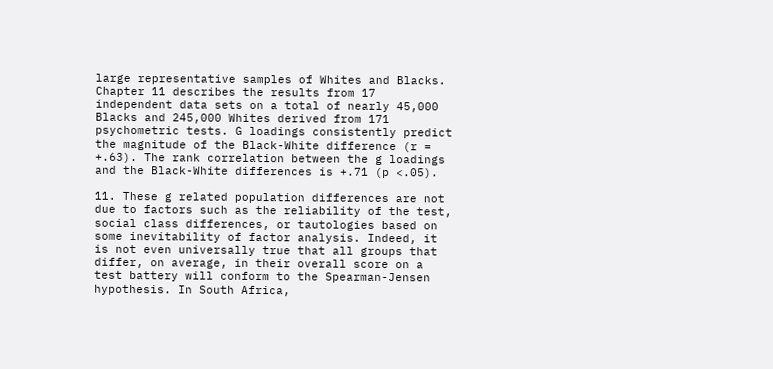large representative samples of Whites and Blacks. Chapter 11 describes the results from 17 independent data sets on a total of nearly 45,000 Blacks and 245,000 Whites derived from 171 psychometric tests. G loadings consistently predict the magnitude of the Black-White difference (r = +.63). The rank correlation between the g loadings and the Black-White differences is +.71 (p <.05).

11. These g related population differences are not due to factors such as the reliability of the test, social class differences, or tautologies based on some inevitability of factor analysis. Indeed, it is not even universally true that all groups that differ, on average, in their overall score on a test battery will conform to the Spearman-Jensen hypothesis. In South Africa,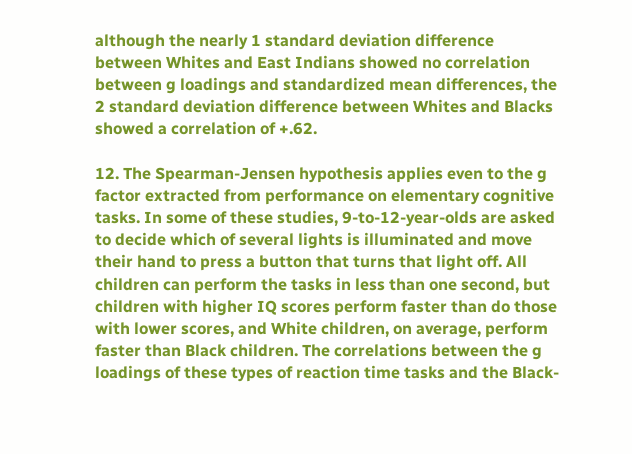although the nearly 1 standard deviation difference between Whites and East Indians showed no correlation between g loadings and standardized mean differences, the 2 standard deviation difference between Whites and Blacks showed a correlation of +.62.

12. The Spearman-Jensen hypothesis applies even to the g factor extracted from performance on elementary cognitive tasks. In some of these studies, 9-to-12-year-olds are asked to decide which of several lights is illuminated and move their hand to press a button that turns that light off. All children can perform the tasks in less than one second, but children with higher IQ scores perform faster than do those with lower scores, and White children, on average, perform faster than Black children. The correlations between the g loadings of these types of reaction time tasks and the Black-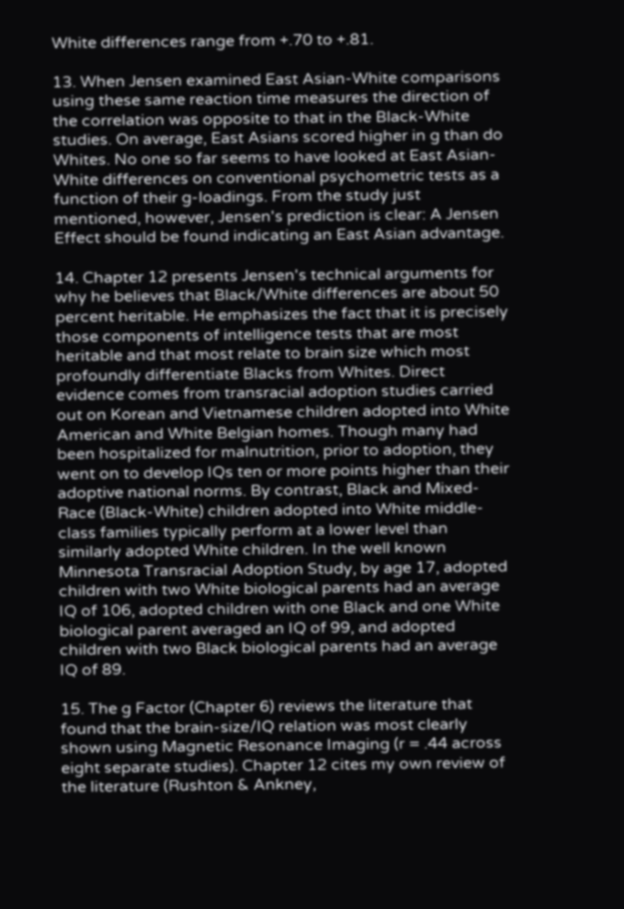White differences range from +.70 to +.81.

13. When Jensen examined East Asian-White comparisons using these same reaction time measures the direction of the correlation was opposite to that in the Black-White studies. On average, East Asians scored higher in g than do Whites. No one so far seems to have looked at East Asian-White differences on conventional psychometric tests as a function of their g-loadings. From the study just mentioned, however, Jensen's prediction is clear: A Jensen Effect should be found indicating an East Asian advantage.

14. Chapter 12 presents Jensen's technical arguments for why he believes that Black/White differences are about 50 percent heritable. He emphasizes the fact that it is precisely those components of intelligence tests that are most heritable and that most relate to brain size which most profoundly differentiate Blacks from Whites. Direct evidence comes from transracial adoption studies carried out on Korean and Vietnamese children adopted into White American and White Belgian homes. Though many had been hospitalized for malnutrition, prior to adoption, they went on to develop IQs ten or more points higher than their adoptive national norms. By contrast, Black and Mixed-Race (Black-White) children adopted into White middle-class families typically perform at a lower level than similarly adopted White children. In the well known Minnesota Transracial Adoption Study, by age 17, adopted children with two White biological parents had an average IQ of 106, adopted children with one Black and one White biological parent averaged an IQ of 99, and adopted children with two Black biological parents had an average IQ of 89.

15. The g Factor (Chapter 6) reviews the literature that found that the brain-size/IQ relation was most clearly shown using Magnetic Resonance Imaging (r = .44 across eight separate studies). Chapter 12 cites my own review of the literature (Rushton & Ankney,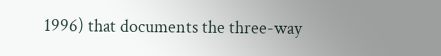1996) that documents the three-way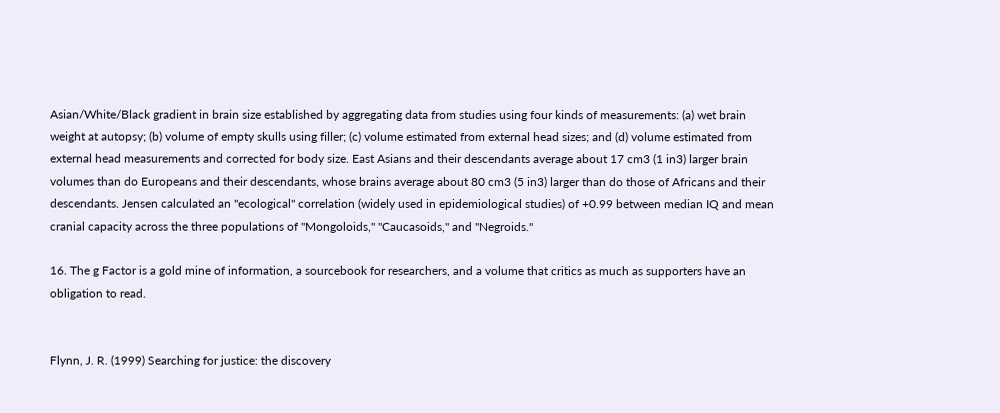Asian/White/Black gradient in brain size established by aggregating data from studies using four kinds of measurements: (a) wet brain weight at autopsy; (b) volume of empty skulls using filler; (c) volume estimated from external head sizes; and (d) volume estimated from external head measurements and corrected for body size. East Asians and their descendants average about 17 cm3 (1 in3) larger brain volumes than do Europeans and their descendants, whose brains average about 80 cm3 (5 in3) larger than do those of Africans and their descendants. Jensen calculated an "ecological" correlation (widely used in epidemiological studies) of +0.99 between median IQ and mean cranial capacity across the three populations of "Mongoloids," "Caucasoids," and "Negroids."

16. The g Factor is a gold mine of information, a sourcebook for researchers, and a volume that critics as much as supporters have an obligation to read.


Flynn, J. R. (1999) Searching for justice: the discovery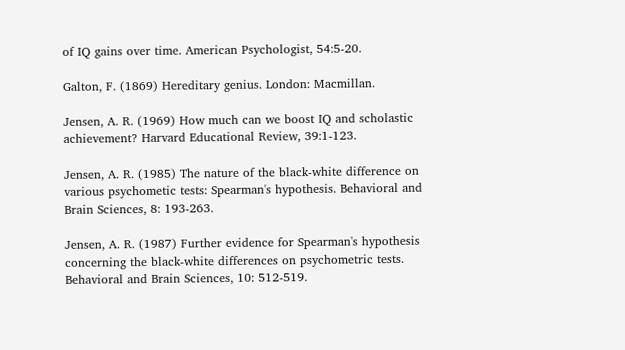of IQ gains over time. American Psychologist, 54:5-20.

Galton, F. (1869) Hereditary genius. London: Macmillan.

Jensen, A. R. (1969) How much can we boost IQ and scholastic achievement? Harvard Educational Review, 39:1-123.

Jensen, A. R. (1985) The nature of the black-white difference on various psychometic tests: Spearman's hypothesis. Behavioral and Brain Sciences, 8: 193-263.

Jensen, A. R. (1987) Further evidence for Spearman's hypothesis concerning the black-white differences on psychometric tests. Behavioral and Brain Sciences, 10: 512-519.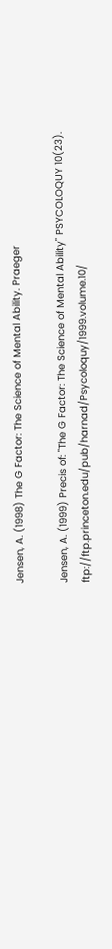Jensen, A. (1998) The G Factor: The Science of Mental Ability. Praeger

Jensen, A. (1999) Precis of: "The G Factor: The Science of Mental Ability" PSYCOLOQUY 10(23). ftp://ftp.princeton.edu/pub/harnad/Psycoloquy/1999.volume.10/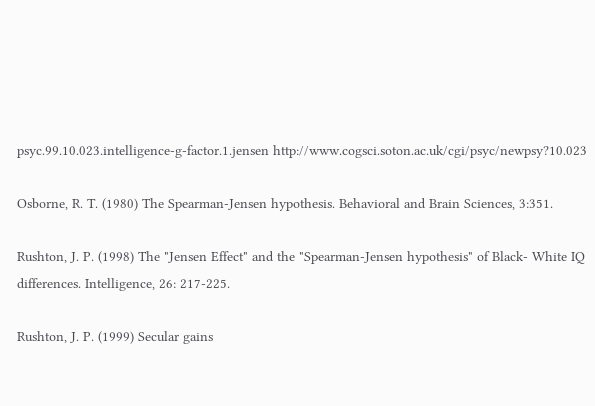psyc.99.10.023.intelligence-g-factor.1.jensen http://www.cogsci.soton.ac.uk/cgi/psyc/newpsy?10.023

Osborne, R. T. (1980) The Spearman-Jensen hypothesis. Behavioral and Brain Sciences, 3:351.

Rushton, J. P. (1998) The "Jensen Effect" and the "Spearman-Jensen hypothesis" of Black- White IQ differences. Intelligence, 26: 217-225.

Rushton, J. P. (1999) Secular gains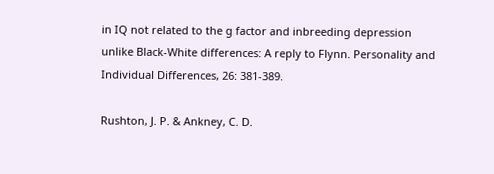in IQ not related to the g factor and inbreeding depression unlike Black-White differences: A reply to Flynn. Personality and Individual Differences, 26: 381-389.

Rushton, J. P. & Ankney, C. D.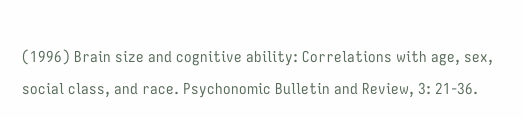(1996) Brain size and cognitive ability: Correlations with age, sex, social class, and race. Psychonomic Bulletin and Review, 3: 21-36.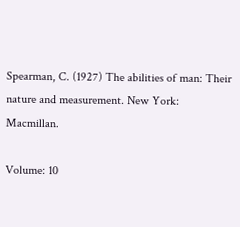Spearman, C. (1927) The abilities of man: Their nature and measurement. New York: Macmillan.

Volume: 10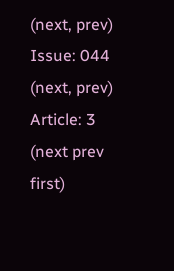(next, prev) Issue: 044 (next, prev) Article: 3 (next prev first)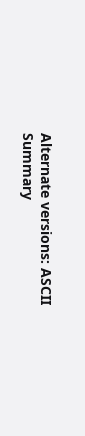Alternate versions: ASCII Summary